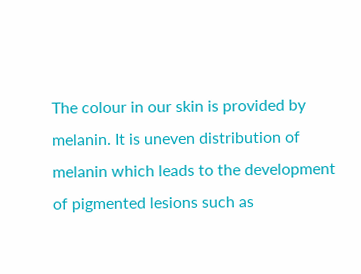The colour in our skin is provided by melanin. It is uneven distribution of melanin which leads to the development of pigmented lesions such as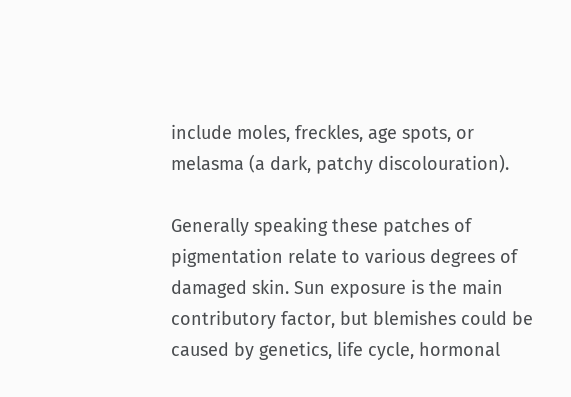include moles, freckles, age spots, or melasma (a dark, patchy discolouration).

Generally speaking these patches of pigmentation relate to various degrees of damaged skin. Sun exposure is the main contributory factor, but blemishes could be caused by genetics, life cycle, hormonal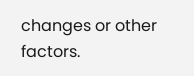changes or other factors.